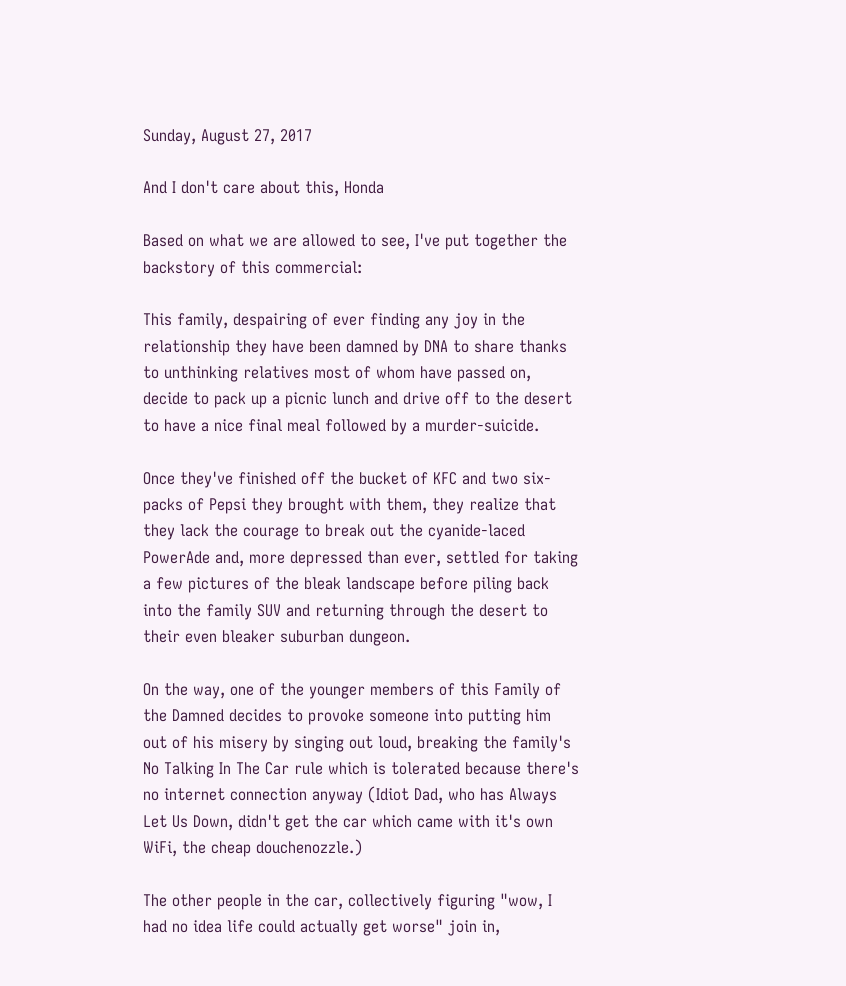Sunday, August 27, 2017

And I don't care about this, Honda

Based on what we are allowed to see, I've put together the backstory of this commercial:

This family, despairing of ever finding any joy in the relationship they have been damned by DNA to share thanks to unthinking relatives most of whom have passed on, decide to pack up a picnic lunch and drive off to the desert to have a nice final meal followed by a murder-suicide.

Once they've finished off the bucket of KFC and two six-packs of Pepsi they brought with them, they realize that they lack the courage to break out the cyanide-laced PowerAde and, more depressed than ever, settled for taking a few pictures of the bleak landscape before piling back into the family SUV and returning through the desert to their even bleaker suburban dungeon.

On the way, one of the younger members of this Family of the Damned decides to provoke someone into putting him out of his misery by singing out loud, breaking the family's No Talking In The Car rule which is tolerated because there's no internet connection anyway (Idiot Dad, who has Always Let Us Down, didn't get the car which came with it's own WiFi, the cheap douchenozzle.)

The other people in the car, collectively figuring "wow, I had no idea life could actually get worse" join in,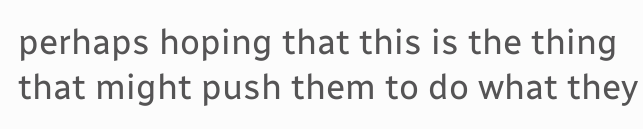perhaps hoping that this is the thing that might push them to do what they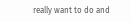really want to do and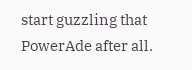start guzzling that PowerAde after all.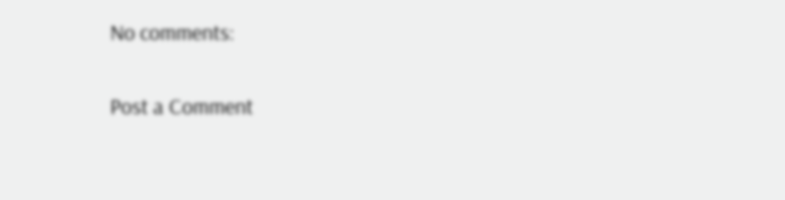No comments:

Post a Comment